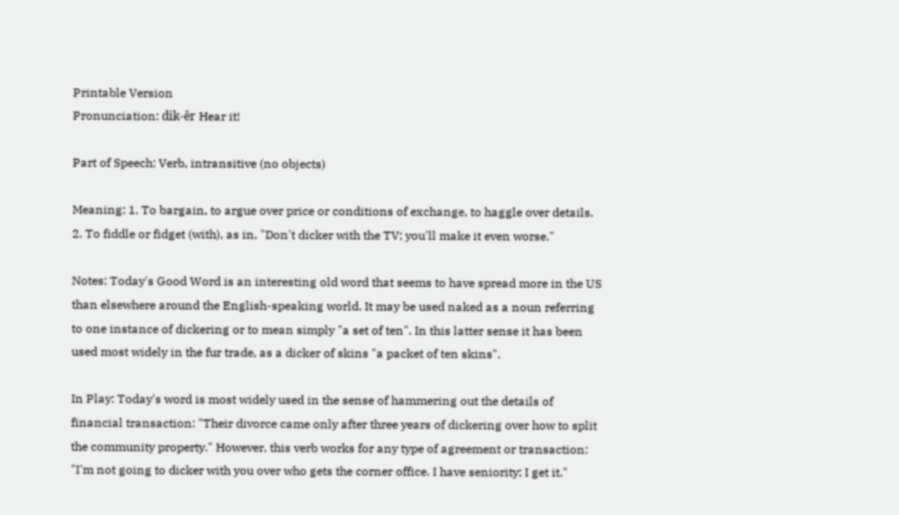Printable Version
Pronunciation: dik-êr Hear it!

Part of Speech: Verb, intransitive (no objects)

Meaning: 1. To bargain, to argue over price or conditions of exchange, to haggle over details. 2. To fiddle or fidget (with), as in, "Don't dicker with the TV; you'll make it even worse."

Notes: Today's Good Word is an interesting old word that seems to have spread more in the US than elsewhere around the English-speaking world. It may be used naked as a noun referring to one instance of dickering or to mean simply "a set of ten". In this latter sense it has been used most widely in the fur trade, as a dicker of skins "a packet of ten skins".

In Play: Today's word is most widely used in the sense of hammering out the details of financial transaction: "Their divorce came only after three years of dickering over how to split the community property." However, this verb works for any type of agreement or transaction: "I'm not going to dicker with you over who gets the corner office. I have seniority; I get it."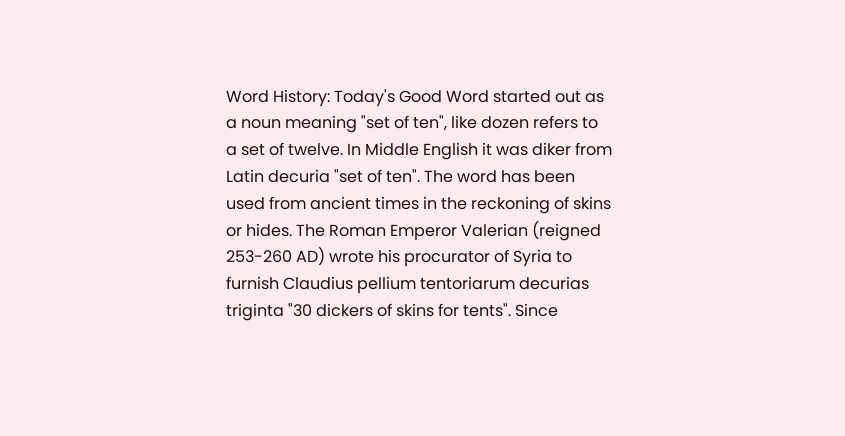Word History: Today's Good Word started out as a noun meaning "set of ten", like dozen refers to a set of twelve. In Middle English it was diker from Latin decuria "set of ten". The word has been used from ancient times in the reckoning of skins or hides. The Roman Emperor Valerian (reigned 253-260 AD) wrote his procurator of Syria to furnish Claudius pellium tentoriarum decurias triginta "30 dickers of skins for tents". Since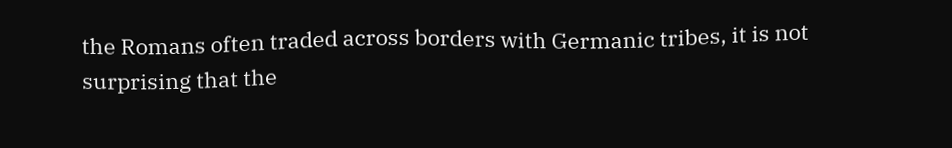the Romans often traded across borders with Germanic tribes, it is not surprising that the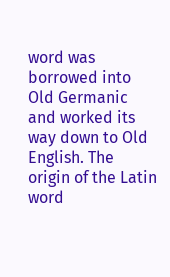word was borrowed into Old Germanic and worked its way down to Old English. The origin of the Latin word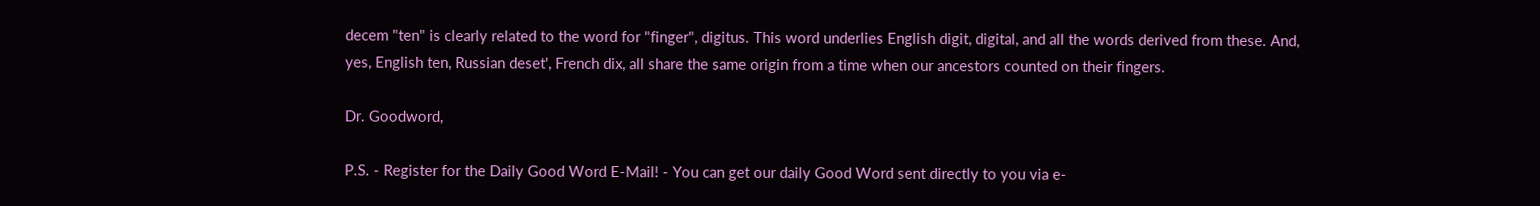decem "ten" is clearly related to the word for "finger", digitus. This word underlies English digit, digital, and all the words derived from these. And, yes, English ten, Russian deset', French dix, all share the same origin from a time when our ancestors counted on their fingers.

Dr. Goodword,

P.S. - Register for the Daily Good Word E-Mail! - You can get our daily Good Word sent directly to you via e-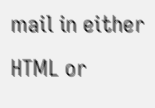mail in either HTML or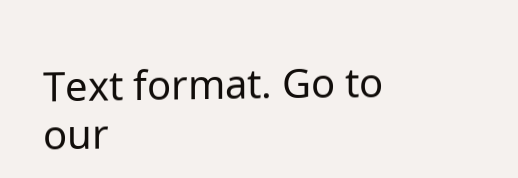Text format. Go to our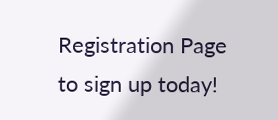Registration Page to sign up today!